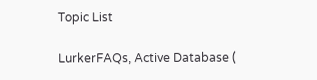Topic List

LurkerFAQs, Active Database (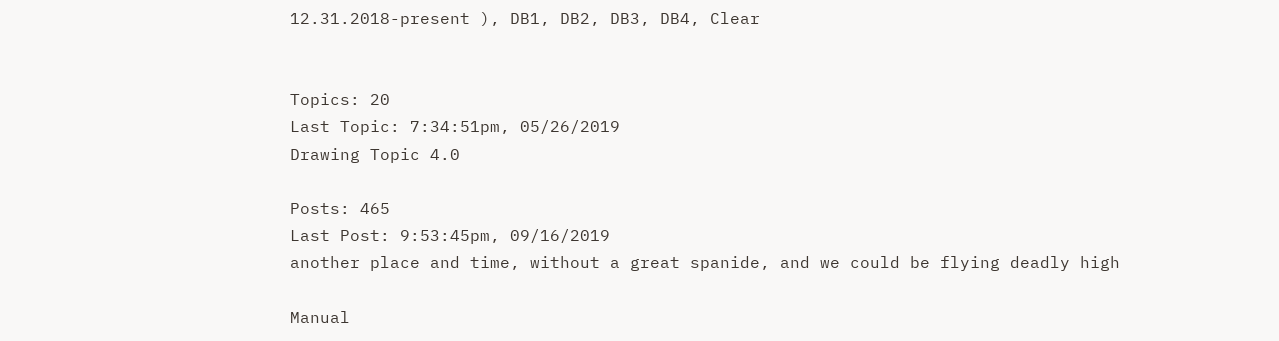12.31.2018-present ), DB1, DB2, DB3, DB4, Clear


Topics: 20
Last Topic: 7:34:51pm, 05/26/2019
Drawing Topic 4.0

Posts: 465
Last Post: 9:53:45pm, 09/16/2019
another place and time, without a great spanide, and we could be flying deadly high

Manual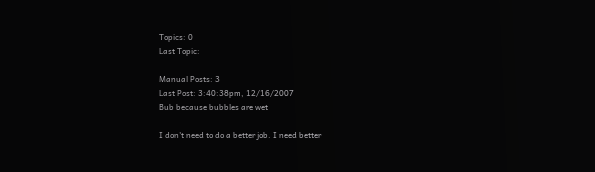Topics: 0
Last Topic:

Manual Posts: 3
Last Post: 3:40:38pm, 12/16/2007
Bub because bubbles are wet

I don't need to do a better job. I need better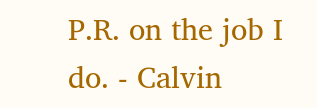P.R. on the job I do. - Calvin